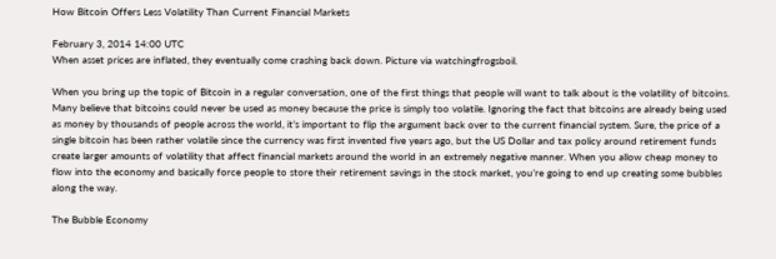How Bitcoin Offers Less Volatility Than Current Financial Markets

February 3, 2014 14:00 UTC
When asset prices are inflated, they eventually come crashing back down. Picture via watchingfrogsboil.

When you bring up the topic of Bitcoin in a regular conversation, one of the first things that people will want to talk about is the volatility of bitcoins. Many believe that bitcoins could never be used as money because the price is simply too volatile. Ignoring the fact that bitcoins are already being used as money by thousands of people across the world, it’s important to flip the argument back over to the current financial system. Sure, the price of a single bitcoin has been rather volatile since the currency was first invented five years ago, but the US Dollar and tax policy around retirement funds create larger amounts of volatility that affect financial markets around the world in an extremely negative manner. When you allow cheap money to flow into the economy and basically force people to store their retirement savings in the stock market, you’re going to end up creating some bubbles along the way.

The Bubble Economy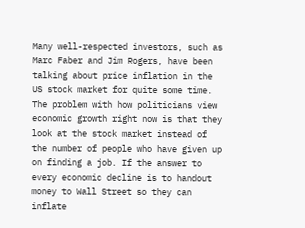Many well-respected investors, such as Marc Faber and Jim Rogers, have been talking about price inflation in the US stock market for quite some time. The problem with how politicians view economic growth right now is that they look at the stock market instead of the number of people who have given up on finding a job. If the answer to every economic decline is to handout money to Wall Street so they can inflate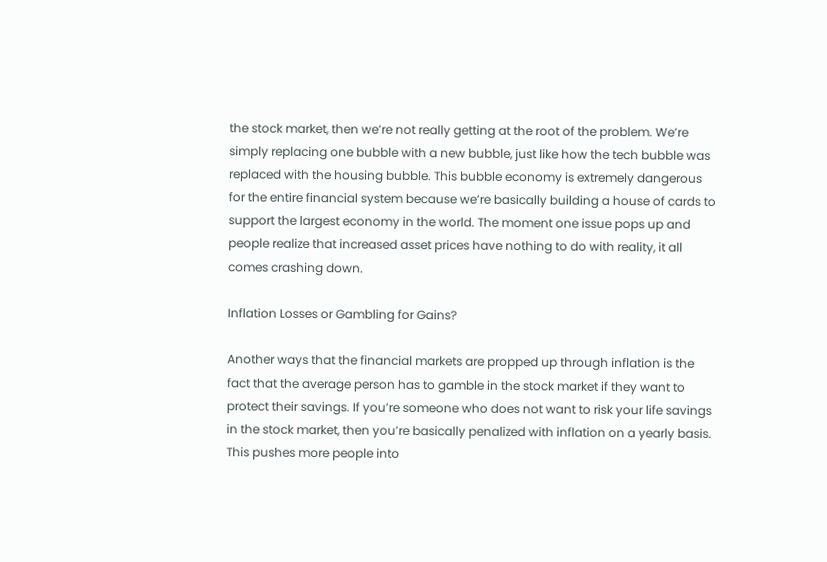the stock market, then we’re not really getting at the root of the problem. We’re simply replacing one bubble with a new bubble, just like how the tech bubble was replaced with the housing bubble. This bubble economy is extremely dangerous for the entire financial system because we’re basically building a house of cards to support the largest economy in the world. The moment one issue pops up and people realize that increased asset prices have nothing to do with reality, it all comes crashing down.

Inflation Losses or Gambling for Gains?

Another ways that the financial markets are propped up through inflation is the fact that the average person has to gamble in the stock market if they want to protect their savings. If you’re someone who does not want to risk your life savings in the stock market, then you’re basically penalized with inflation on a yearly basis. This pushes more people into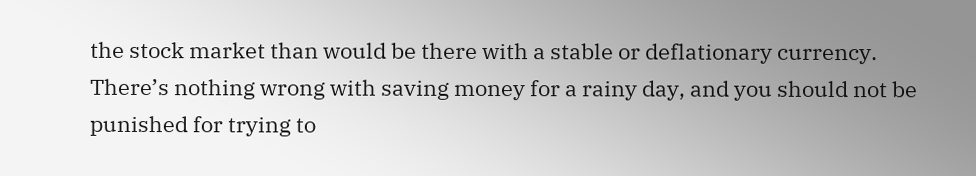the stock market than would be there with a stable or deflationary currency. There’s nothing wrong with saving money for a rainy day, and you should not be punished for trying to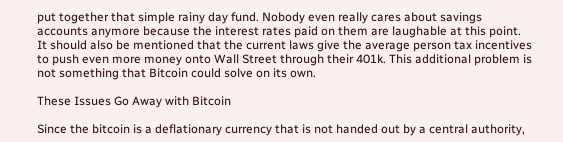put together that simple rainy day fund. Nobody even really cares about savings accounts anymore because the interest rates paid on them are laughable at this point. It should also be mentioned that the current laws give the average person tax incentives to push even more money onto Wall Street through their 401k. This additional problem is not something that Bitcoin could solve on its own.

These Issues Go Away with Bitcoin

Since the bitcoin is a deflationary currency that is not handed out by a central authority,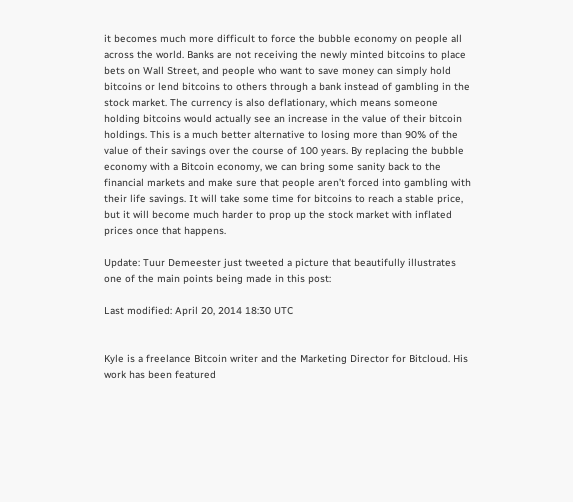it becomes much more difficult to force the bubble economy on people all across the world. Banks are not receiving the newly minted bitcoins to place bets on Wall Street, and people who want to save money can simply hold bitcoins or lend bitcoins to others through a bank instead of gambling in the stock market. The currency is also deflationary, which means someone holding bitcoins would actually see an increase in the value of their bitcoin holdings. This is a much better alternative to losing more than 90% of the value of their savings over the course of 100 years. By replacing the bubble economy with a Bitcoin economy, we can bring some sanity back to the financial markets and make sure that people aren’t forced into gambling with their life savings. It will take some time for bitcoins to reach a stable price, but it will become much harder to prop up the stock market with inflated prices once that happens.

Update: Tuur Demeester just tweeted a picture that beautifully illustrates one of the main points being made in this post:

Last modified: April 20, 2014 18:30 UTC


Kyle is a freelance Bitcoin writer and the Marketing Director for Bitcloud. His work has been featured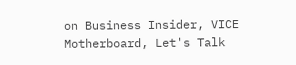on Business Insider, VICE Motherboard, Let's Talk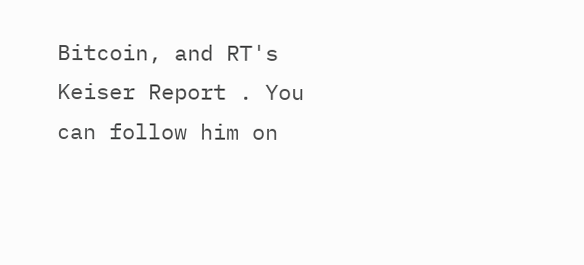Bitcoin, and RT's Keiser Report . You can follow him on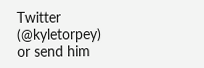Twitter (@kyletorpey) or send him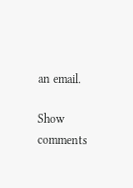an email.

Show comments